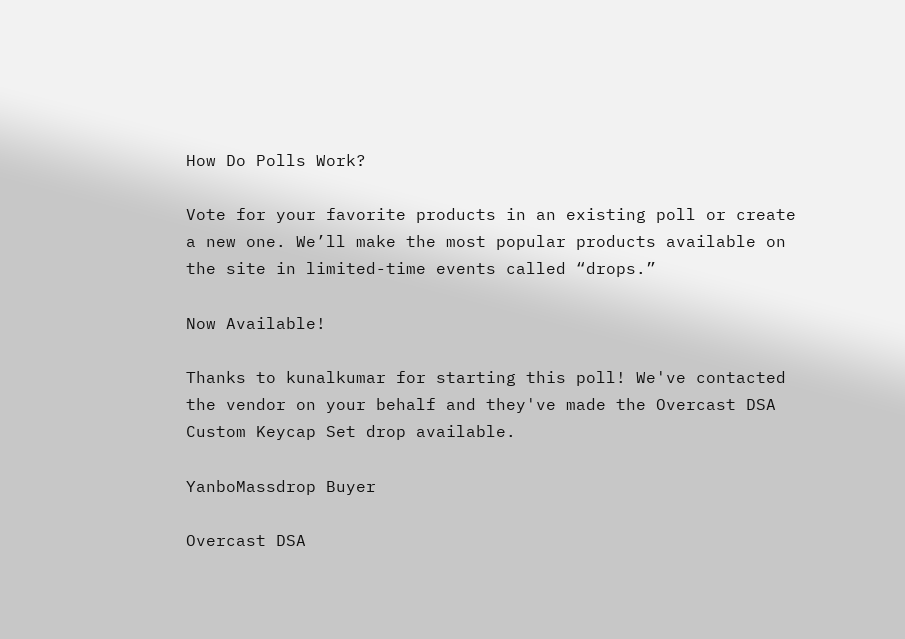How Do Polls Work?

Vote for your favorite products in an existing poll or create a new one. We’ll make the most popular products available on the site in limited-time events called “drops.”

Now Available!

Thanks to kunalkumar for starting this poll! We've contacted the vendor on your behalf and they've made the Overcast DSA Custom Keycap Set drop available.

YanboMassdrop Buyer

Overcast DSA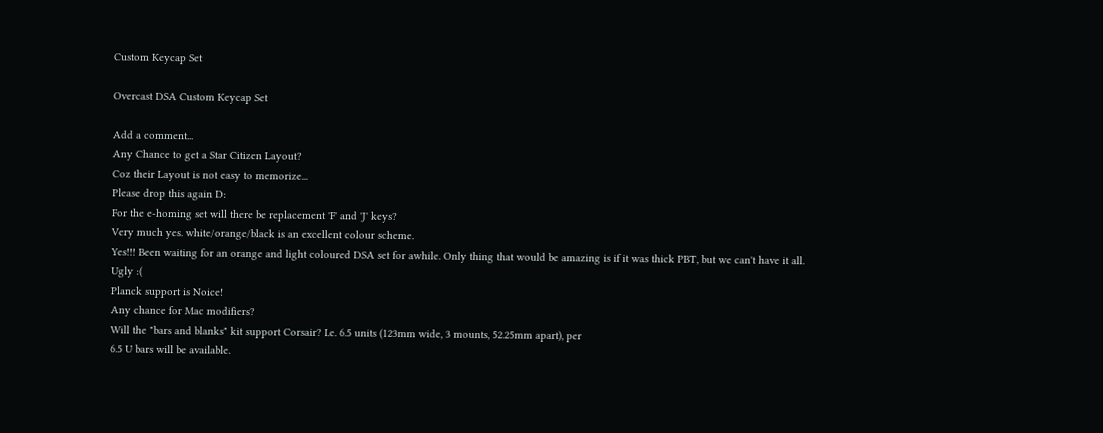Custom Keycap Set

Overcast DSA Custom Keycap Set

Add a comment...
Any Chance to get a Star Citizen Layout?
Coz their Layout is not easy to memorize...
Please drop this again D:
For the e-homing set will there be replacement 'F' and 'J' keys?
Very much yes. white/orange/black is an excellent colour scheme.
Yes!!! Been waiting for an orange and light coloured DSA set for awhile. Only thing that would be amazing is if it was thick PBT, but we can't have it all.
Ugly :(
Planck support is Noice!
Any chance for Mac modifiers?
Will the "bars and blanks" kit support Corsair? I.e. 6.5 units (123mm wide, 3 mounts, 52.25mm apart), per
6.5 U bars will be available.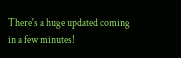There's a huge updated coming in a few minutes!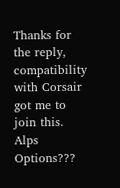Thanks for the reply, compatibility with Corsair got me to join this.
Alps Options???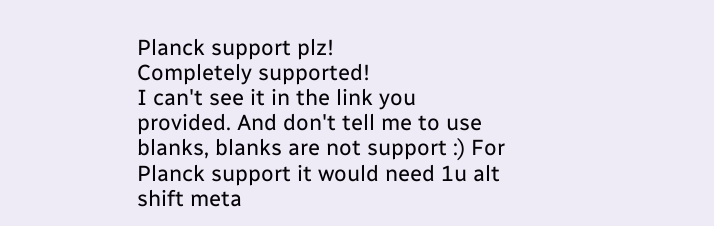Planck support plz!
Completely supported!
I can't see it in the link you provided. And don't tell me to use blanks, blanks are not support :) For Planck support it would need 1u alt shift meta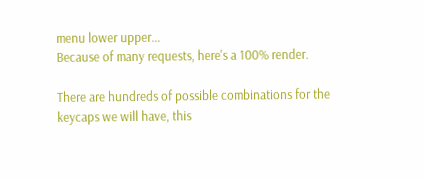menu lower upper...
Because of many requests, here's a 100% render.

There are hundreds of possible combinations for the keycaps we will have, this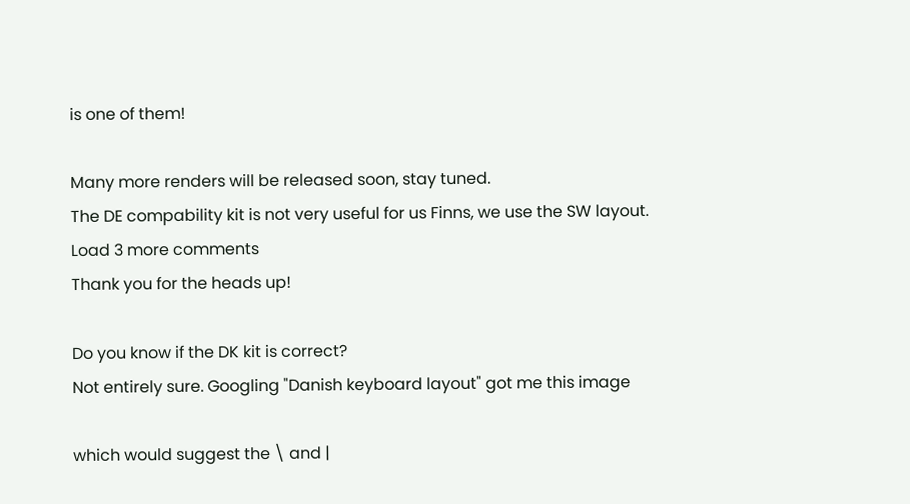is one of them!

Many more renders will be released soon, stay tuned.
The DE compability kit is not very useful for us Finns, we use the SW layout.
Load 3 more comments
Thank you for the heads up!

Do you know if the DK kit is correct?
Not entirely sure. Googling "Danish keyboard layout" got me this image

which would suggest the \ and |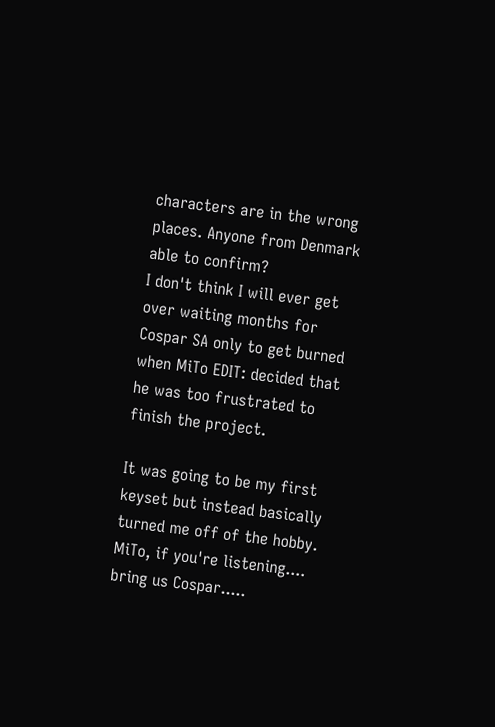characters are in the wrong places. Anyone from Denmark able to confirm?
I don't think I will ever get over waiting months for Cospar SA only to get burned when MiTo EDIT: decided that he was too frustrated to finish the project.

It was going to be my first keyset but instead basically turned me off of the hobby. MiTo, if you're listening.... bring us Cospar.....